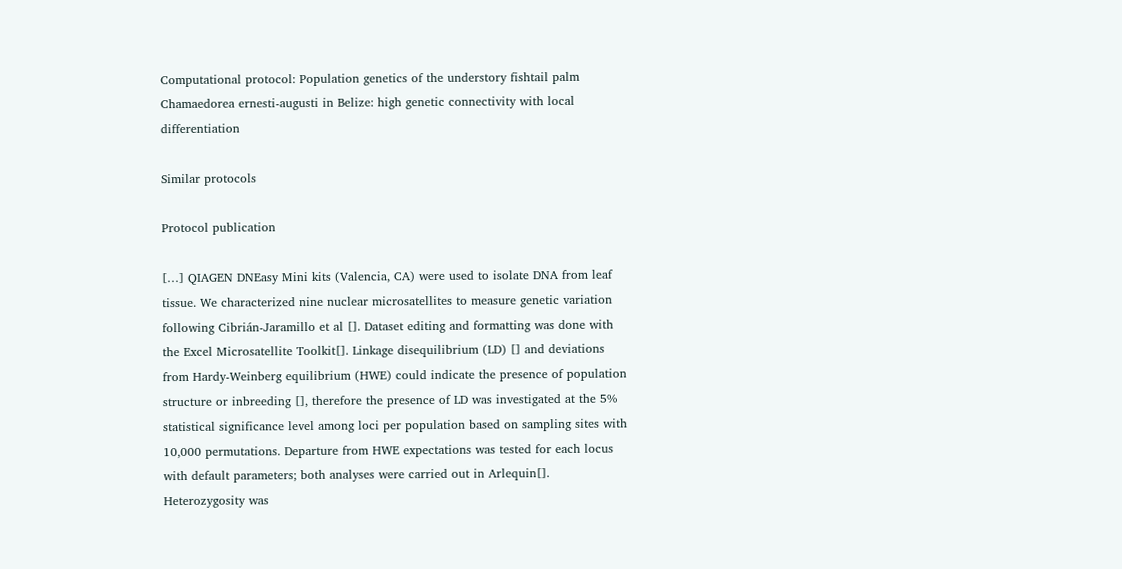Computational protocol: Population genetics of the understory fishtail palm Chamaedorea ernesti-augusti in Belize: high genetic connectivity with local differentiation

Similar protocols

Protocol publication

[…] QIAGEN DNEasy Mini kits (Valencia, CA) were used to isolate DNA from leaf tissue. We characterized nine nuclear microsatellites to measure genetic variation following Cibrián-Jaramillo et al []. Dataset editing and formatting was done with the Excel Microsatellite Toolkit[]. Linkage disequilibrium (LD) [] and deviations from Hardy-Weinberg equilibrium (HWE) could indicate the presence of population structure or inbreeding [], therefore the presence of LD was investigated at the 5% statistical significance level among loci per population based on sampling sites with 10,000 permutations. Departure from HWE expectations was tested for each locus with default parameters; both analyses were carried out in Arlequin[]. Heterozygosity was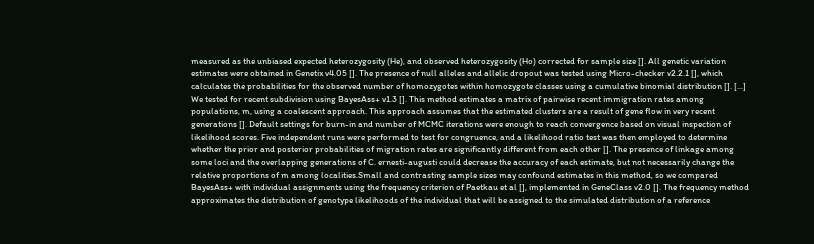measured as the unbiased expected heterozygosity (He), and observed heterozygosity (Ho) corrected for sample size []. All genetic variation estimates were obtained in Genetix v4.05 []. The presence of null alleles and allelic dropout was tested using Micro-checker v2.2.1 [], which calculates the probabilities for the observed number of homozygotes within homozygote classes using a cumulative binomial distribution []. [...] We tested for recent subdivision using BayesAss+ v1.3 []. This method estimates a matrix of pairwise recent immigration rates among populations, m, using a coalescent approach. This approach assumes that the estimated clusters are a result of gene flow in very recent generations []. Default settings for burn-in and number of MCMC iterations were enough to reach convergence based on visual inspection of likelihood scores. Five independent runs were performed to test for congruence, and a likelihood ratio test was then employed to determine whether the prior and posterior probabilities of migration rates are significantly different from each other []. The presence of linkage among some loci and the overlapping generations of C. ernesti-augusti could decrease the accuracy of each estimate, but not necessarily change the relative proportions of m among localities.Small and contrasting sample sizes may confound estimates in this method, so we compared BayesAss+ with individual assignments using the frequency criterion of Paetkau et al [], implemented in GeneClass v2.0 []. The frequency method approximates the distribution of genotype likelihoods of the individual that will be assigned to the simulated distribution of a reference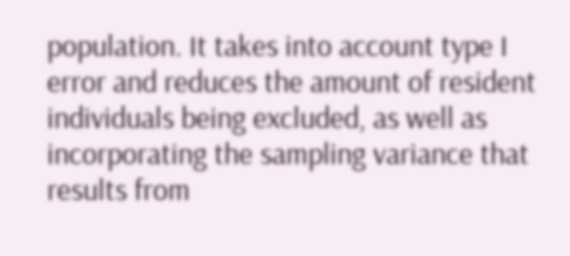population. It takes into account type I error and reduces the amount of resident individuals being excluded, as well as incorporating the sampling variance that results from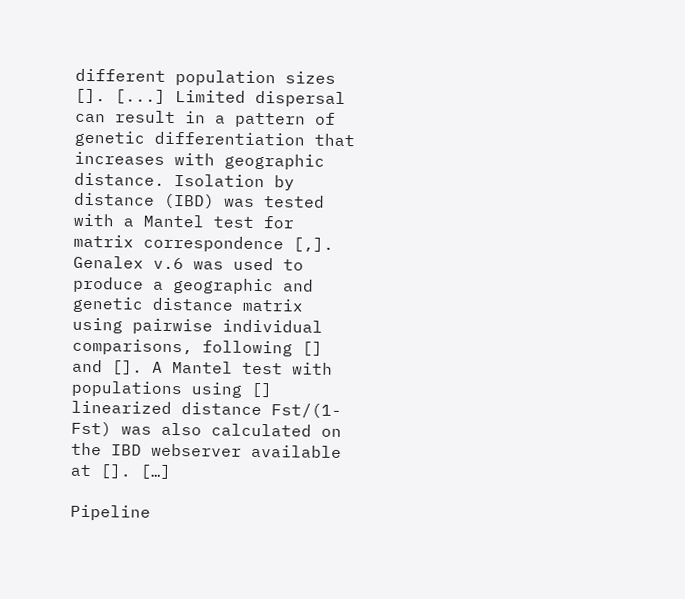different population sizes []. [...] Limited dispersal can result in a pattern of genetic differentiation that increases with geographic distance. Isolation by distance (IBD) was tested with a Mantel test for matrix correspondence [,]. Genalex v.6 was used to produce a geographic and genetic distance matrix using pairwise individual comparisons, following [] and []. A Mantel test with populations using [] linearized distance Fst/(1-Fst) was also calculated on the IBD webserver available at []. […]

Pipeline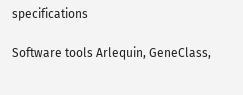specifications

Software tools Arlequin, GeneClass,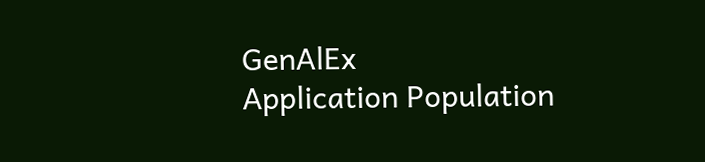GenAlEx
Application Population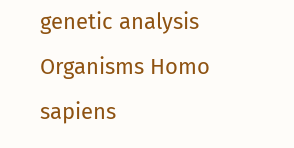genetic analysis
Organisms Homo sapiens